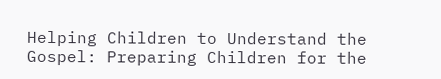Helping Children to Understand the Gospel: Preparing Children for the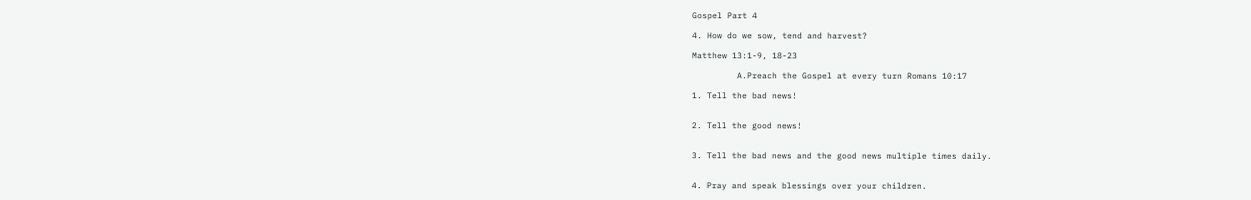Gospel Part 4

4. How do we sow, tend and harvest?

Matthew 13:1-9, 18-23

         A.Preach the Gospel at every turn Romans 10:17

1. Tell the bad news!


2. Tell the good news!


3. Tell the bad news and the good news multiple times daily.


4. Pray and speak blessings over your children.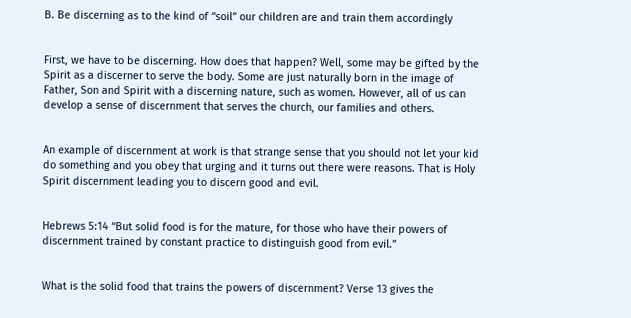B. Be discerning as to the kind of “soil” our children are and train them accordingly


First, we have to be discerning. How does that happen? Well, some may be gifted by the Spirit as a discerner to serve the body. Some are just naturally born in the image of Father, Son and Spirit with a discerning nature, such as women. However, all of us can develop a sense of discernment that serves the church, our families and others.


An example of discernment at work is that strange sense that you should not let your kid do something and you obey that urging and it turns out there were reasons. That is Holy Spirit discernment leading you to discern good and evil.


Hebrews 5:14 “But solid food is for the mature, for those who have their powers of discernment trained by constant practice to distinguish good from evil.”


What is the solid food that trains the powers of discernment? Verse 13 gives the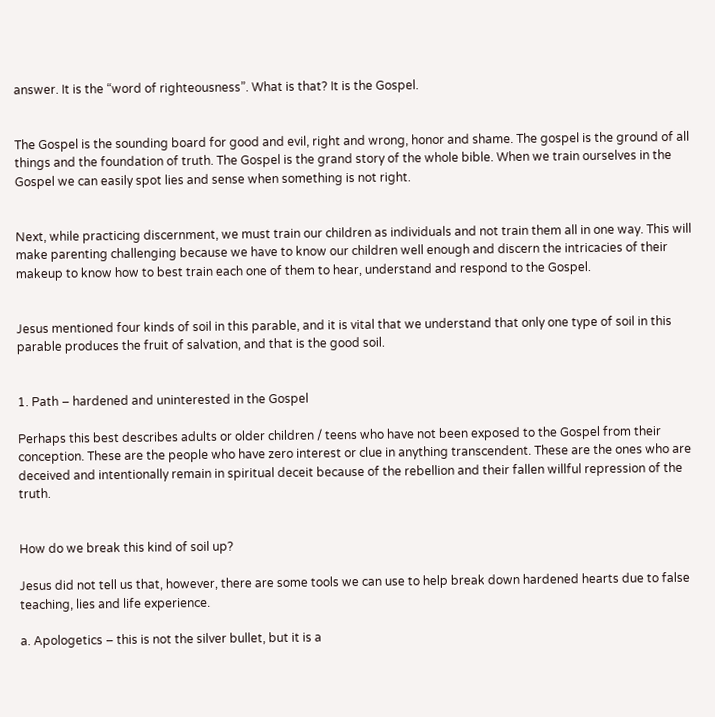answer. It is the “word of righteousness”. What is that? It is the Gospel.


The Gospel is the sounding board for good and evil, right and wrong, honor and shame. The gospel is the ground of all things and the foundation of truth. The Gospel is the grand story of the whole bible. When we train ourselves in the Gospel we can easily spot lies and sense when something is not right.


Next, while practicing discernment, we must train our children as individuals and not train them all in one way. This will make parenting challenging because we have to know our children well enough and discern the intricacies of their makeup to know how to best train each one of them to hear, understand and respond to the Gospel.


Jesus mentioned four kinds of soil in this parable, and it is vital that we understand that only one type of soil in this parable produces the fruit of salvation, and that is the good soil.


1. Path – hardened and uninterested in the Gospel

Perhaps this best describes adults or older children / teens who have not been exposed to the Gospel from their conception. These are the people who have zero interest or clue in anything transcendent. These are the ones who are deceived and intentionally remain in spiritual deceit because of the rebellion and their fallen willful repression of the truth.


How do we break this kind of soil up?

Jesus did not tell us that, however, there are some tools we can use to help break down hardened hearts due to false teaching, lies and life experience.

a. Apologetics – this is not the silver bullet, but it is a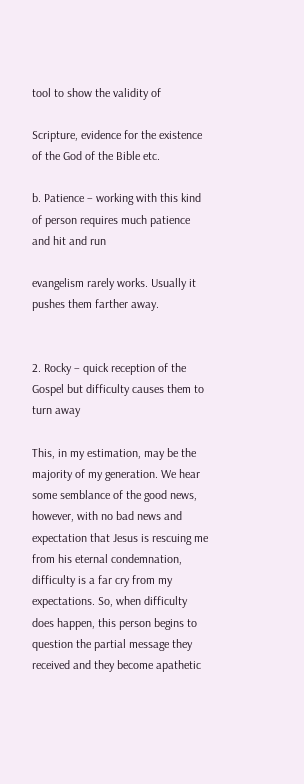tool to show the validity of

Scripture, evidence for the existence of the God of the Bible etc.

b. Patience – working with this kind of person requires much patience and hit and run

evangelism rarely works. Usually it pushes them farther away.


2. Rocky – quick reception of the Gospel but difficulty causes them to turn away

This, in my estimation, may be the majority of my generation. We hear some semblance of the good news, however, with no bad news and expectation that Jesus is rescuing me from his eternal condemnation, difficulty is a far cry from my expectations. So, when difficulty does happen, this person begins to question the partial message they received and they become apathetic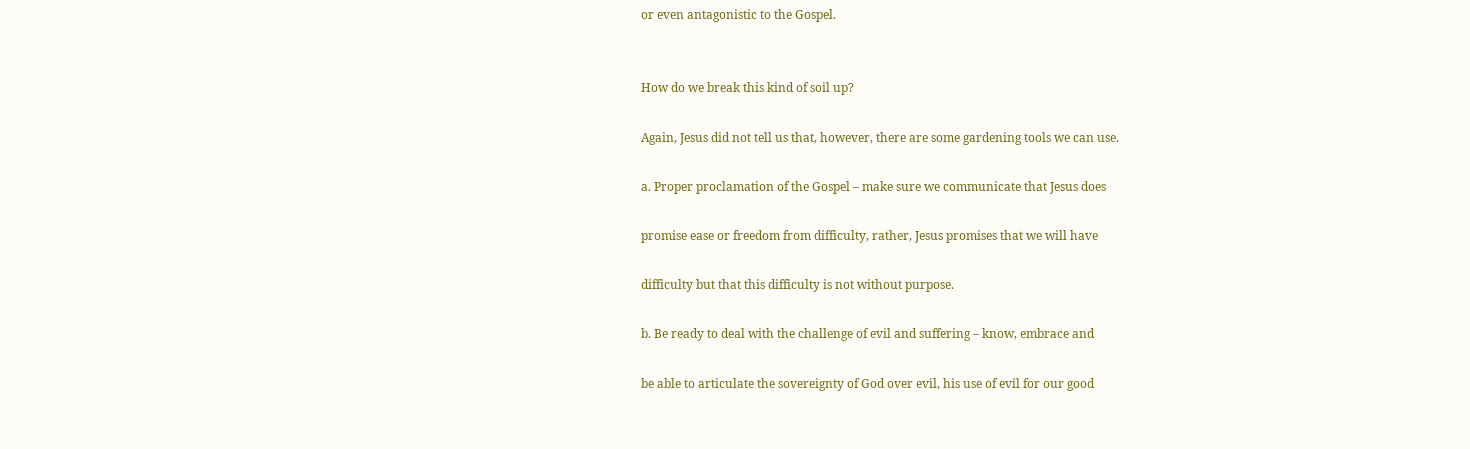or even antagonistic to the Gospel.


How do we break this kind of soil up?

Again, Jesus did not tell us that, however, there are some gardening tools we can use.

a. Proper proclamation of the Gospel – make sure we communicate that Jesus does

promise ease or freedom from difficulty, rather, Jesus promises that we will have

difficulty but that this difficulty is not without purpose.

b. Be ready to deal with the challenge of evil and suffering – know, embrace and

be able to articulate the sovereignty of God over evil, his use of evil for our good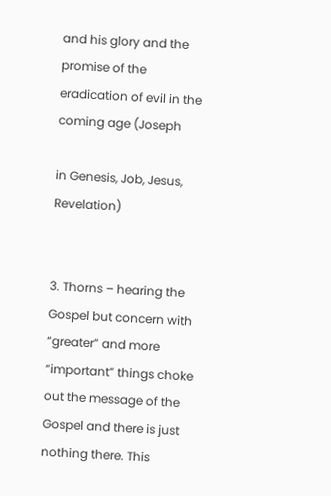and his glory and the promise of the eradication of evil in the coming age (Joseph

in Genesis, Job, Jesus, Revelation)


3. Thorns – hearing the Gospel but concern with “greater” and more “important” things choke out the message of the Gospel and there is just nothing there. This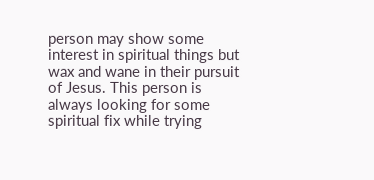person may show some interest in spiritual things but wax and wane in their pursuit of Jesus. This person is always looking for some spiritual fix while trying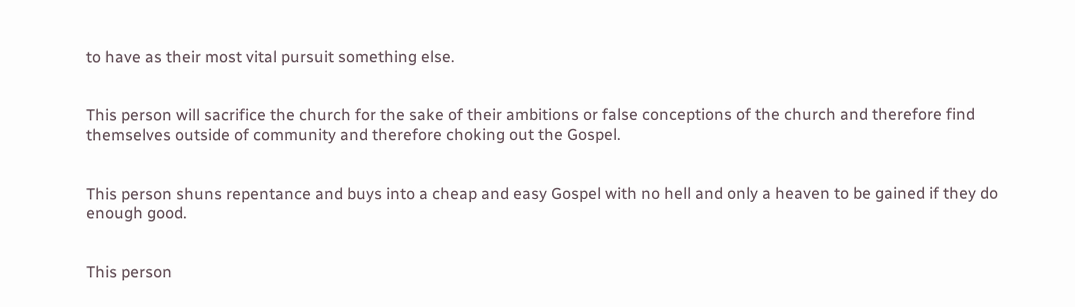to have as their most vital pursuit something else.


This person will sacrifice the church for the sake of their ambitions or false conceptions of the church and therefore find themselves outside of community and therefore choking out the Gospel.


This person shuns repentance and buys into a cheap and easy Gospel with no hell and only a heaven to be gained if they do enough good.


This person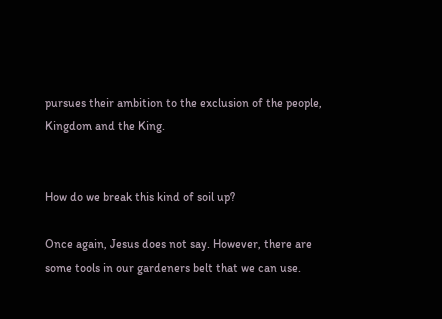pursues their ambition to the exclusion of the people, Kingdom and the King.


How do we break this kind of soil up?

Once again, Jesus does not say. However, there are some tools in our gardeners belt that we can use.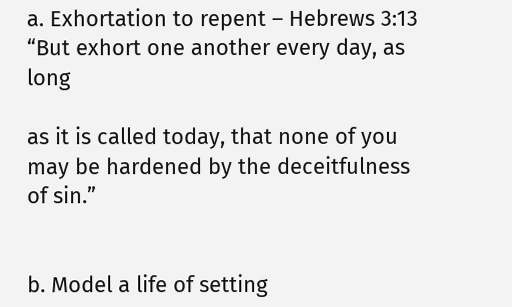a. Exhortation to repent – Hebrews 3:13 “But exhort one another every day, as long

as it is called today, that none of you may be hardened by the deceitfulness of sin.”


b. Model a life of setting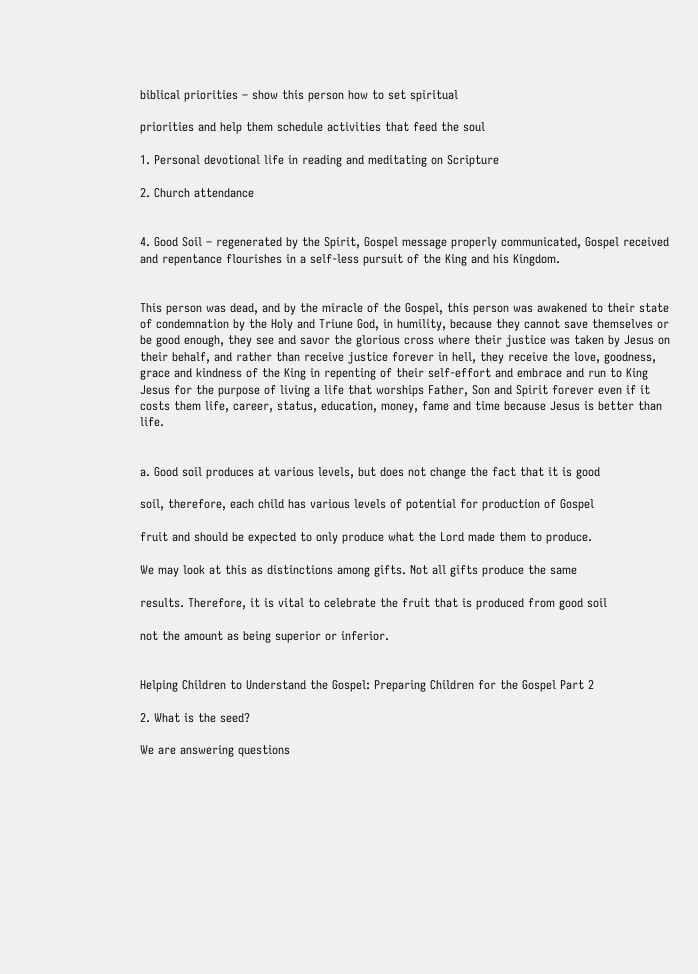biblical priorities – show this person how to set spiritual

priorities and help them schedule activities that feed the soul

1. Personal devotional life in reading and meditating on Scripture

2. Church attendance


4. Good Soil – regenerated by the Spirit, Gospel message properly communicated, Gospel received and repentance flourishes in a self-less pursuit of the King and his Kingdom.


This person was dead, and by the miracle of the Gospel, this person was awakened to their state of condemnation by the Holy and Triune God, in humility, because they cannot save themselves or be good enough, they see and savor the glorious cross where their justice was taken by Jesus on their behalf, and rather than receive justice forever in hell, they receive the love, goodness, grace and kindness of the King in repenting of their self-effort and embrace and run to King Jesus for the purpose of living a life that worships Father, Son and Spirit forever even if it costs them life, career, status, education, money, fame and time because Jesus is better than life.


a. Good soil produces at various levels, but does not change the fact that it is good

soil, therefore, each child has various levels of potential for production of Gospel

fruit and should be expected to only produce what the Lord made them to produce.

We may look at this as distinctions among gifts. Not all gifts produce the same

results. Therefore, it is vital to celebrate the fruit that is produced from good soil

not the amount as being superior or inferior.


Helping Children to Understand the Gospel: Preparing Children for the Gospel Part 2

2. What is the seed?

We are answering questions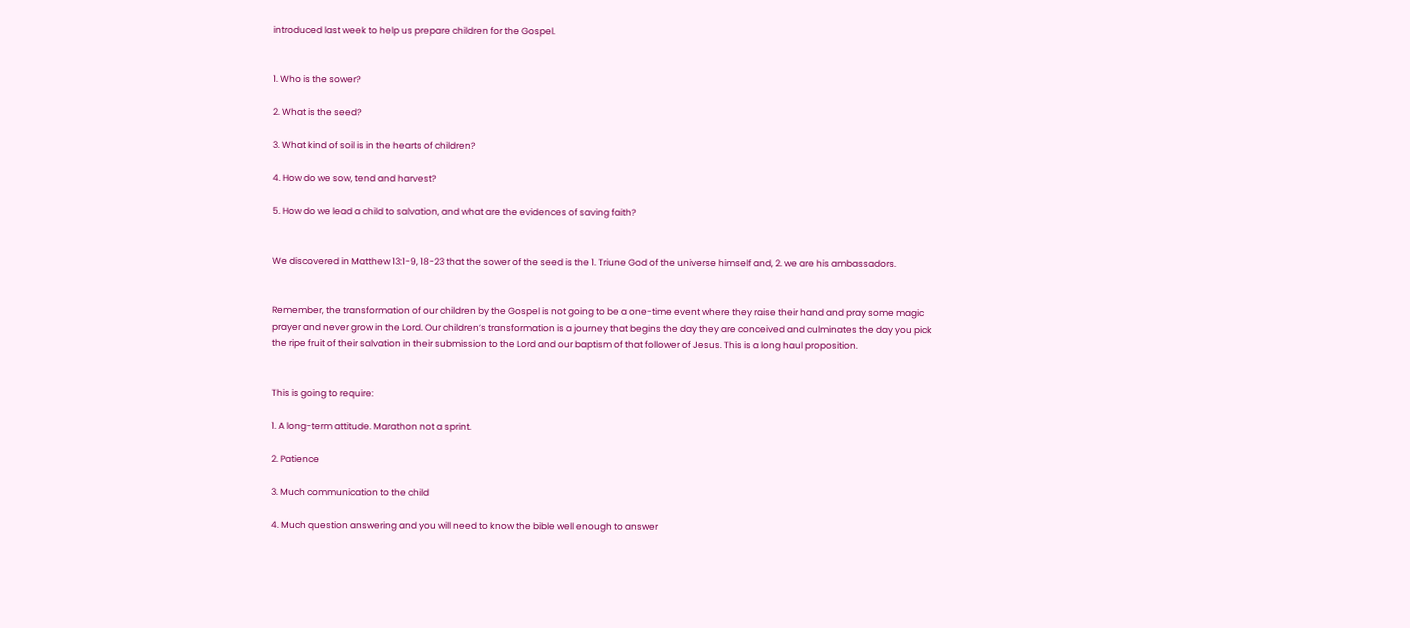introduced last week to help us prepare children for the Gospel.


1. Who is the sower?

2. What is the seed?

3. What kind of soil is in the hearts of children?

4. How do we sow, tend and harvest?

5. How do we lead a child to salvation, and what are the evidences of saving faith?


We discovered in Matthew 13:1-9, 18-23 that the sower of the seed is the 1. Triune God of the universe himself and, 2. we are his ambassadors.


Remember, the transformation of our children by the Gospel is not going to be a one-time event where they raise their hand and pray some magic prayer and never grow in the Lord. Our children’s transformation is a journey that begins the day they are conceived and culminates the day you pick the ripe fruit of their salvation in their submission to the Lord and our baptism of that follower of Jesus. This is a long haul proposition.


This is going to require:

1. A long-term attitude. Marathon not a sprint.

2. Patience

3. Much communication to the child

4. Much question answering and you will need to know the bible well enough to answer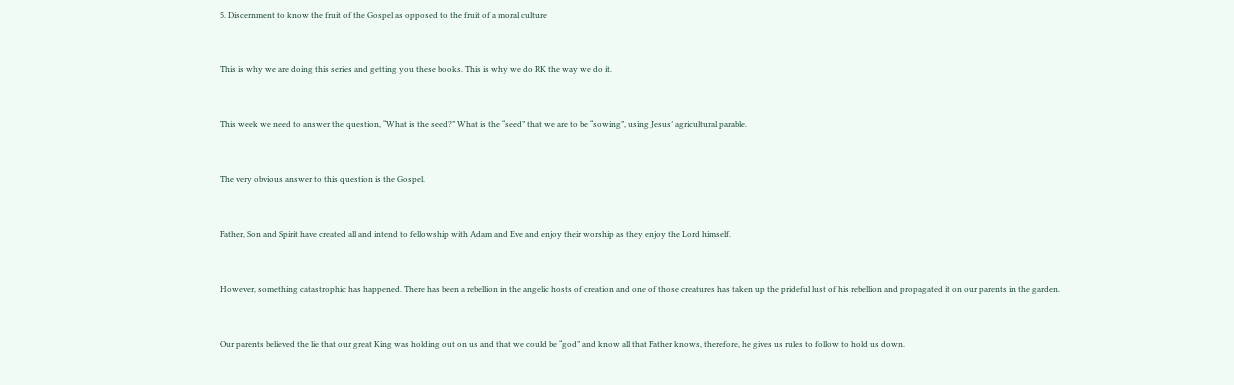5. Discernment to know the fruit of the Gospel as opposed to the fruit of a moral culture


This is why we are doing this series and getting you these books. This is why we do RK the way we do it.


This week we need to answer the question, “What is the seed?” What is the “seed” that we are to be “sowing”, using Jesus’ agricultural parable.


The very obvious answer to this question is the Gospel.


Father, Son and Spirit have created all and intend to fellowship with Adam and Eve and enjoy their worship as they enjoy the Lord himself.


However, something catastrophic has happened. There has been a rebellion in the angelic hosts of creation and one of those creatures has taken up the prideful lust of his rebellion and propagated it on our parents in the garden.


Our parents believed the lie that our great King was holding out on us and that we could be “god” and know all that Father knows, therefore, he gives us rules to follow to hold us down.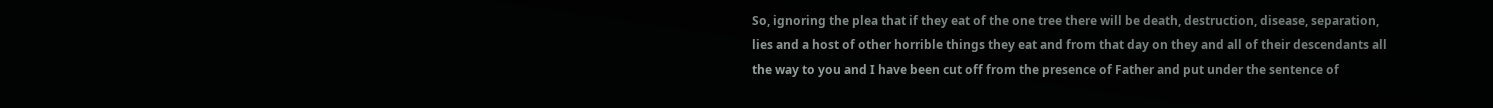So, ignoring the plea that if they eat of the one tree there will be death, destruction, disease, separation, lies and a host of other horrible things they eat and from that day on they and all of their descendants all the way to you and I have been cut off from the presence of Father and put under the sentence of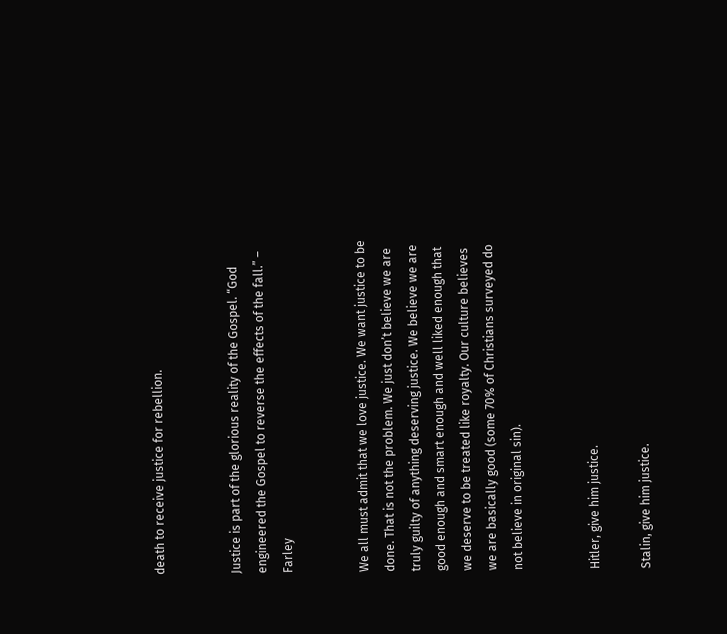death to receive justice for rebellion.


Justice is part of the glorious reality of the Gospel. “God engineered the Gospel to reverse the effects of the fall.” – Farley


We all must admit that we love justice. We want justice to be done. That is not the problem. We just don’t believe we are truly guilty of anything deserving justice. We believe we are good enough and smart enough and well liked enough that we deserve to be treated like royalty. Our culture believes we are basically good (some 70% of Christians surveyed do not believe in original sin).


Hitler, give him justice.

Stalin, give him justice.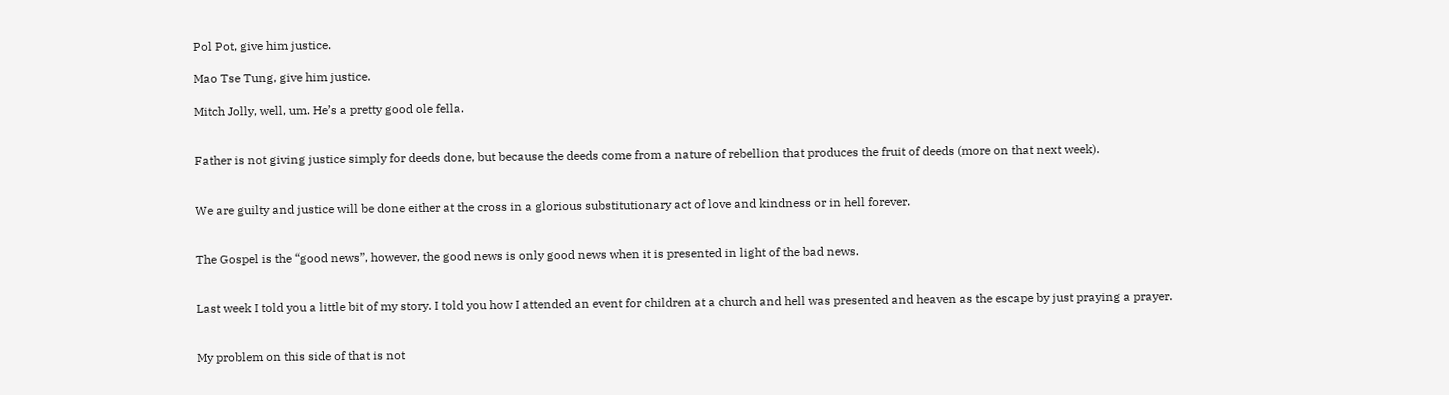Pol Pot, give him justice.

Mao Tse Tung, give him justice.

Mitch Jolly, well, um. He’s a pretty good ole fella.


Father is not giving justice simply for deeds done, but because the deeds come from a nature of rebellion that produces the fruit of deeds (more on that next week).


We are guilty and justice will be done either at the cross in a glorious substitutionary act of love and kindness or in hell forever.


The Gospel is the “good news”, however, the good news is only good news when it is presented in light of the bad news.


Last week I told you a little bit of my story. I told you how I attended an event for children at a church and hell was presented and heaven as the escape by just praying a prayer.


My problem on this side of that is not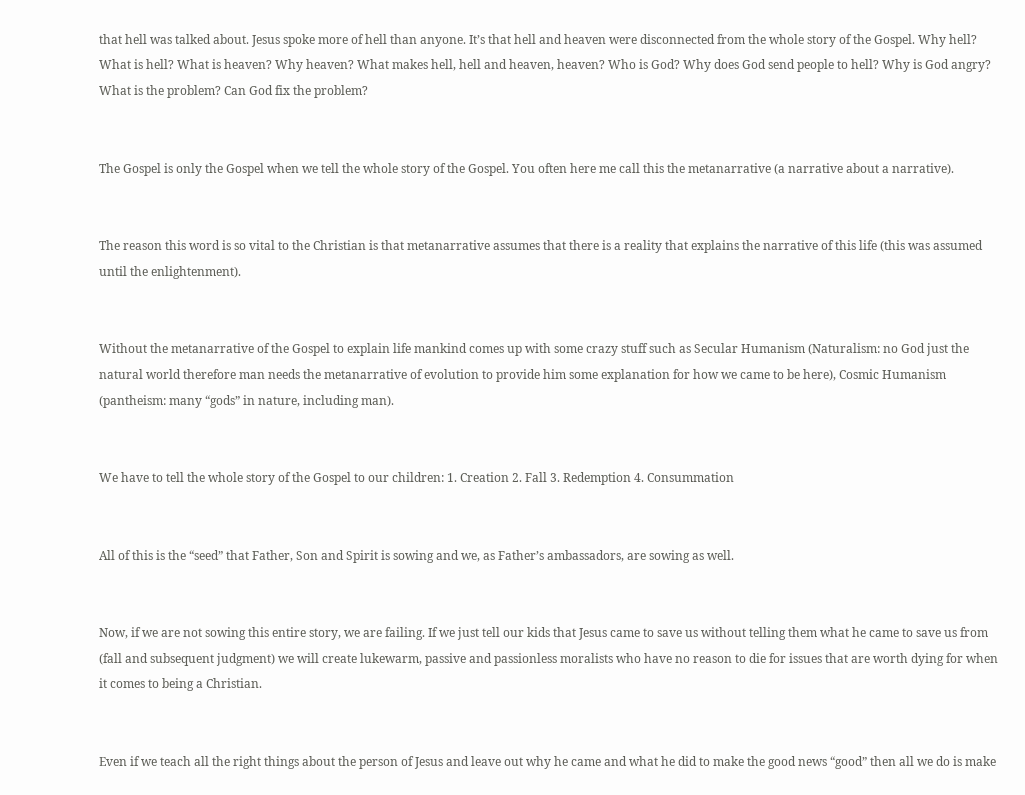that hell was talked about. Jesus spoke more of hell than anyone. It’s that hell and heaven were disconnected from the whole story of the Gospel. Why hell? What is hell? What is heaven? Why heaven? What makes hell, hell and heaven, heaven? Who is God? Why does God send people to hell? Why is God angry? What is the problem? Can God fix the problem?


The Gospel is only the Gospel when we tell the whole story of the Gospel. You often here me call this the metanarrative (a narrative about a narrative).


The reason this word is so vital to the Christian is that metanarrative assumes that there is a reality that explains the narrative of this life (this was assumed until the enlightenment).


Without the metanarrative of the Gospel to explain life mankind comes up with some crazy stuff such as Secular Humanism (Naturalism: no God just the natural world therefore man needs the metanarrative of evolution to provide him some explanation for how we came to be here), Cosmic Humanism (pantheism: many “gods” in nature, including man).


We have to tell the whole story of the Gospel to our children: 1. Creation 2. Fall 3. Redemption 4. Consummation


All of this is the “seed” that Father, Son and Spirit is sowing and we, as Father’s ambassadors, are sowing as well.


Now, if we are not sowing this entire story, we are failing. If we just tell our kids that Jesus came to save us without telling them what he came to save us from (fall and subsequent judgment) we will create lukewarm, passive and passionless moralists who have no reason to die for issues that are worth dying for when it comes to being a Christian.


Even if we teach all the right things about the person of Jesus and leave out why he came and what he did to make the good news “good” then all we do is make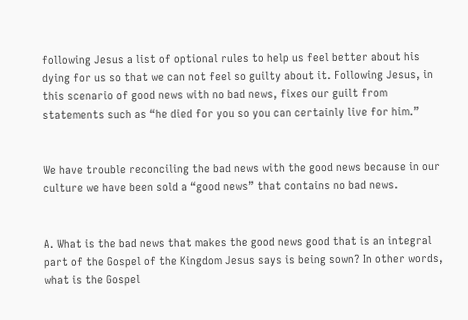following Jesus a list of optional rules to help us feel better about his dying for us so that we can not feel so guilty about it. Following Jesus, in this scenario of good news with no bad news, fixes our guilt from statements such as “he died for you so you can certainly live for him.”


We have trouble reconciling the bad news with the good news because in our culture we have been sold a “good news” that contains no bad news.


A. What is the bad news that makes the good news good that is an integral part of the Gospel of the Kingdom Jesus says is being sown? In other words, what is the Gospel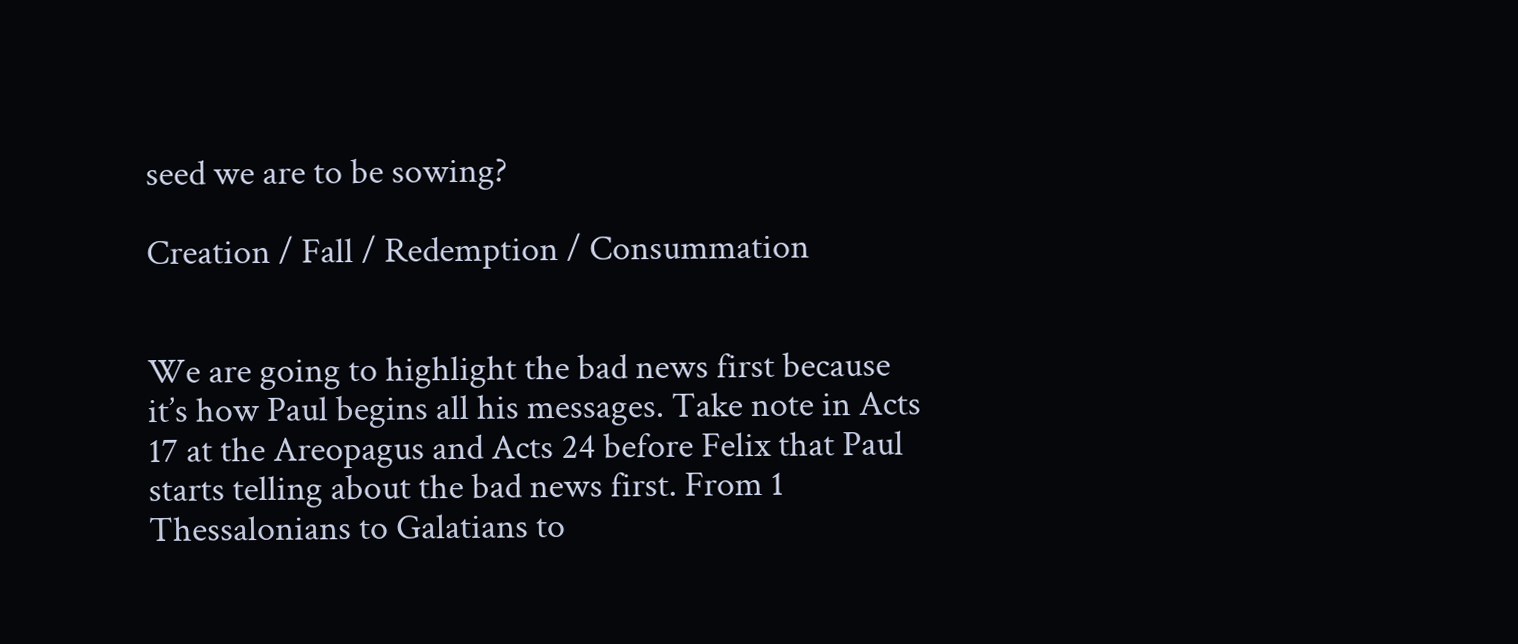seed we are to be sowing?

Creation / Fall / Redemption / Consummation


We are going to highlight the bad news first because it’s how Paul begins all his messages. Take note in Acts 17 at the Areopagus and Acts 24 before Felix that Paul starts telling about the bad news first. From 1 Thessalonians to Galatians to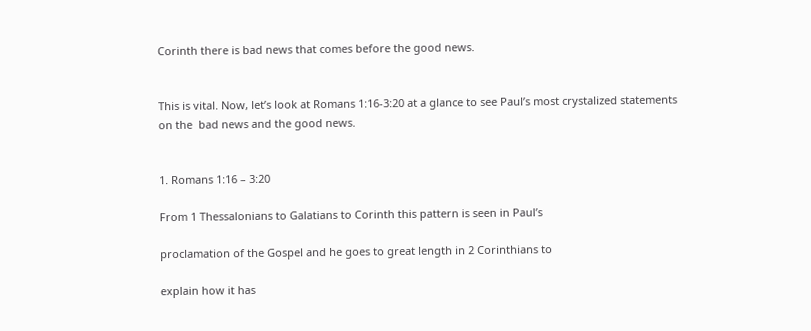Corinth there is bad news that comes before the good news.


This is vital. Now, let’s look at Romans 1:16-3:20 at a glance to see Paul’s most crystalized statements on the  bad news and the good news.


1. Romans 1:16 – 3:20

From 1 Thessalonians to Galatians to Corinth this pattern is seen in Paul’s

proclamation of the Gospel and he goes to great length in 2 Corinthians to

explain how it has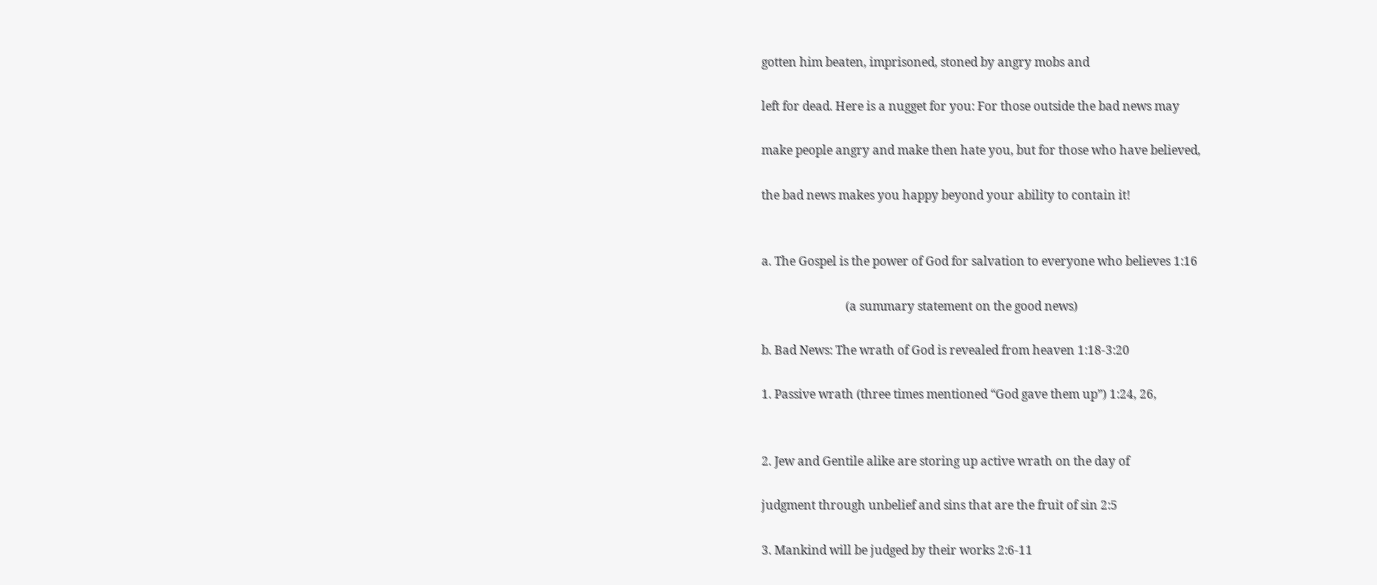gotten him beaten, imprisoned, stoned by angry mobs and

left for dead. Here is a nugget for you: For those outside the bad news may

make people angry and make then hate you, but for those who have believed,

the bad news makes you happy beyond your ability to contain it!


a. The Gospel is the power of God for salvation to everyone who believes 1:16

                            (a summary statement on the good news)

b. Bad News: The wrath of God is revealed from heaven 1:18-3:20

1. Passive wrath (three times mentioned “God gave them up”) 1:24, 26,


2. Jew and Gentile alike are storing up active wrath on the day of

judgment through unbelief and sins that are the fruit of sin 2:5

3. Mankind will be judged by their works 2:6-11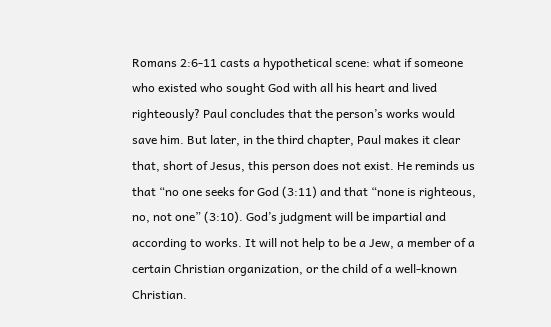Romans 2:6-11 casts a hypothetical scene: what if someone who existed who sought God with all his heart and lived righteously? Paul concludes that the person’s works would save him. But later, in the third chapter, Paul makes it clear that, short of Jesus, this person does not exist. He reminds us that “no one seeks for God (3:11) and that “none is righteous, no, not one” (3:10). God’s judgment will be impartial and according to works. It will not help to be a Jew, a member of a certain Christian organization, or the child of a well-known Christian.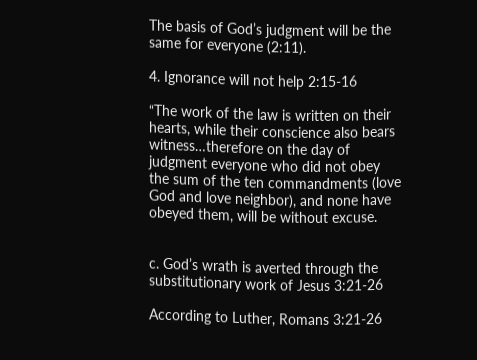The basis of God’s judgment will be the same for everyone (2:11).

4. Ignorance will not help 2:15-16

“The work of the law is written on their hearts, while their conscience also bears witness…therefore on the day of judgment everyone who did not obey the sum of the ten commandments (love God and love neighbor), and none have obeyed them, will be without excuse.


c. God’s wrath is averted through the substitutionary work of Jesus 3:21-26

According to Luther, Romans 3:21-26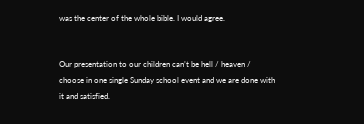was the center of the whole bible. I would agree.


Our presentation to our children can’t be hell / heaven / choose in one single Sunday school event and we are done with it and satisfied.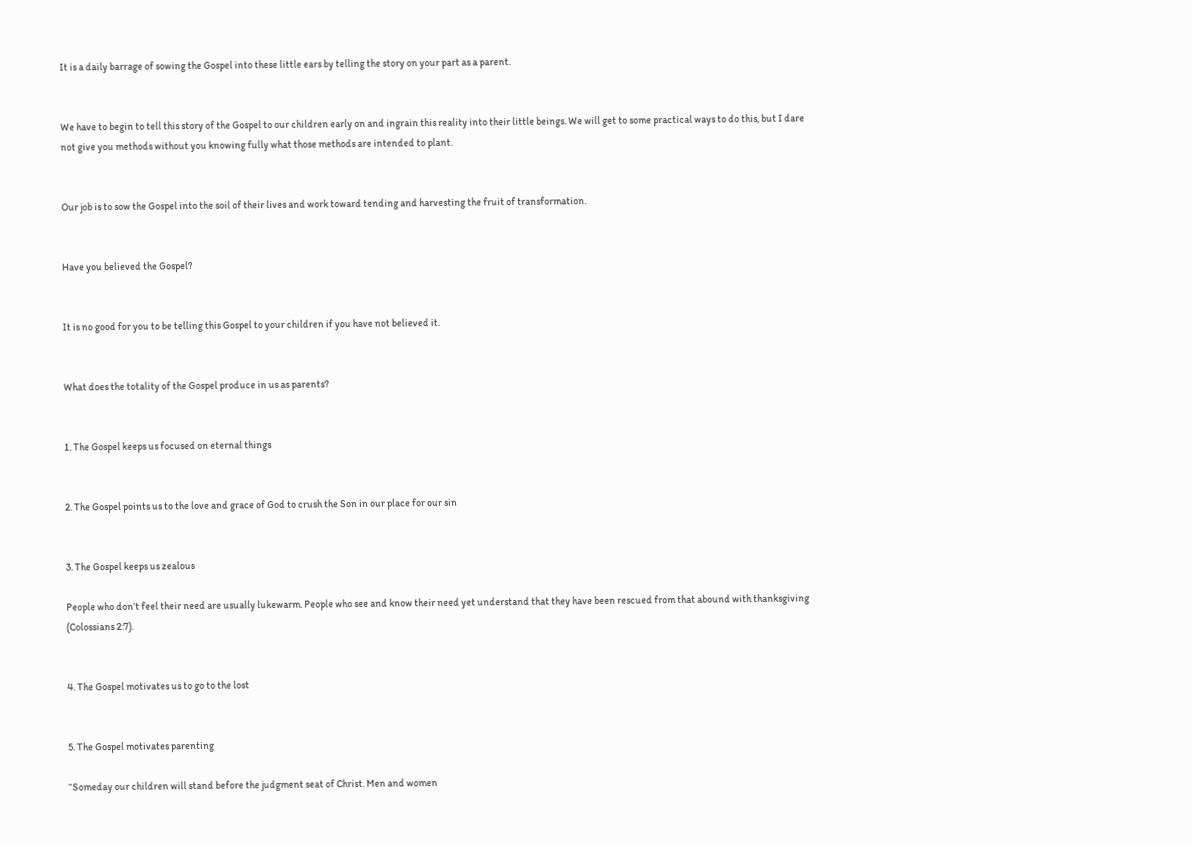It is a daily barrage of sowing the Gospel into these little ears by telling the story on your part as a parent.


We have to begin to tell this story of the Gospel to our children early on and ingrain this reality into their little beings. We will get to some practical ways to do this, but I dare not give you methods without you knowing fully what those methods are intended to plant.


Our job is to sow the Gospel into the soil of their lives and work toward tending and harvesting the fruit of transformation.


Have you believed the Gospel?


It is no good for you to be telling this Gospel to your children if you have not believed it.


What does the totality of the Gospel produce in us as parents?


1. The Gospel keeps us focused on eternal things


2. The Gospel points us to the love and grace of God to crush the Son in our place for our sin


3. The Gospel keeps us zealous

People who don’t feel their need are usually lukewarm. People who see and know their need yet understand that they have been rescued from that abound with thanksgiving (Colossians 2:7).


4. The Gospel motivates us to go to the lost


5. The Gospel motivates parenting

“Someday our children will stand before the judgment seat of Christ. Men and women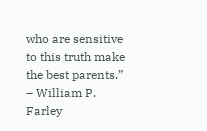who are sensitive to this truth make the best parents.” – William P. Farley